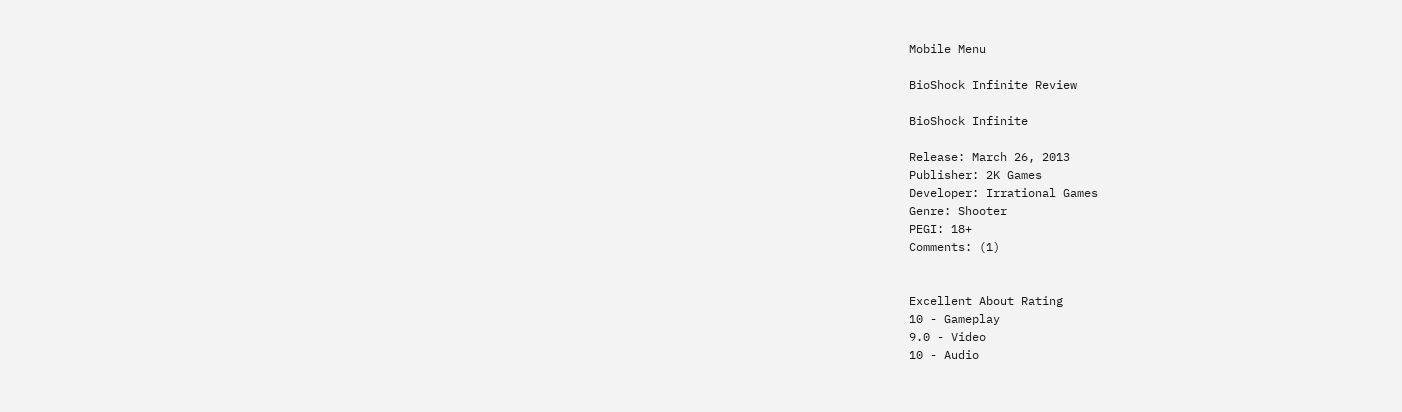Mobile Menu

BioShock Infinite Review

BioShock Infinite

Release: March 26, 2013
Publisher: 2K Games
Developer: Irrational Games
Genre: Shooter
PEGI: 18+
Comments: (1)


Excellent About Rating
10 - Gameplay
9.0 - Video
10 - Audio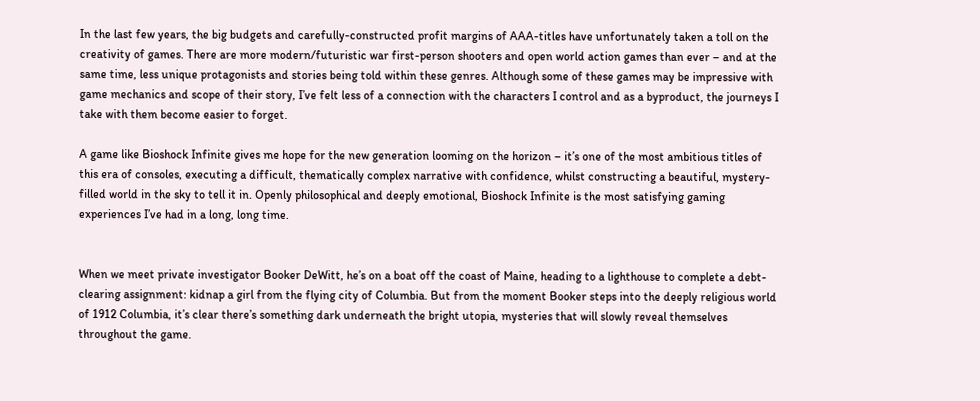In the last few years, the big budgets and carefully-constructed profit margins of AAA-titles have unfortunately taken a toll on the creativity of games. There are more modern/futuristic war first-person shooters and open world action games than ever – and at the same time, less unique protagonists and stories being told within these genres. Although some of these games may be impressive with game mechanics and scope of their story, I’ve felt less of a connection with the characters I control and as a byproduct, the journeys I take with them become easier to forget.

A game like Bioshock Infinite gives me hope for the new generation looming on the horizon – it’s one of the most ambitious titles of this era of consoles, executing a difficult, thematically complex narrative with confidence, whilst constructing a beautiful, mystery-filled world in the sky to tell it in. Openly philosophical and deeply emotional, Bioshock Infinite is the most satisfying gaming experiences I’ve had in a long, long time.


When we meet private investigator Booker DeWitt, he’s on a boat off the coast of Maine, heading to a lighthouse to complete a debt-clearing assignment: kidnap a girl from the flying city of Columbia. But from the moment Booker steps into the deeply religious world of 1912 Columbia, it’s clear there’s something dark underneath the bright utopia, mysteries that will slowly reveal themselves throughout the game.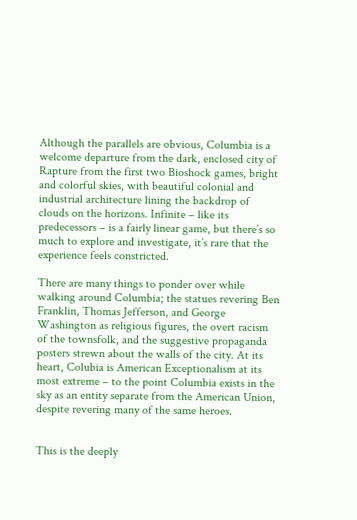Although the parallels are obvious, Columbia is a welcome departure from the dark, enclosed city of Rapture from the first two Bioshock games, bright and colorful skies, with beautiful colonial and industrial architecture lining the backdrop of clouds on the horizons. Infinite – like its predecessors – is a fairly linear game, but there’s so much to explore and investigate, it’s rare that the experience feels constricted.

There are many things to ponder over while walking around Columbia; the statues revering Ben Franklin, Thomas Jefferson, and George Washington as religious figures, the overt racism of the townsfolk, and the suggestive propaganda posters strewn about the walls of the city. At its heart, Colubia is American Exceptionalism at its most extreme – to the point Columbia exists in the sky as an entity separate from the American Union, despite revering many of the same heroes.


This is the deeply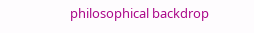philosophical backdrop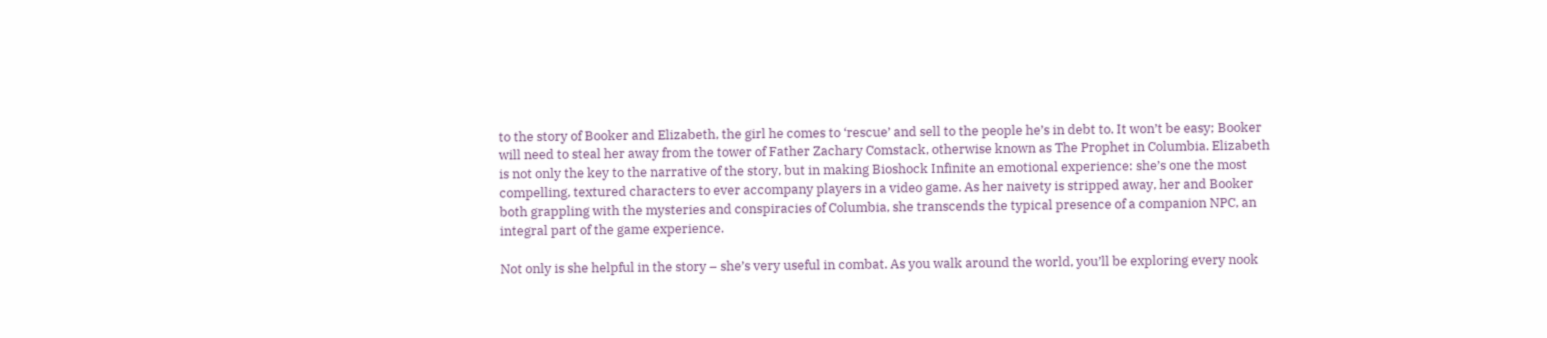to the story of Booker and Elizabeth, the girl he comes to ‘rescue’ and sell to the people he’s in debt to. It won’t be easy; Booker will need to steal her away from the tower of Father Zachary Comstack, otherwise known as The Prophet in Columbia. Elizabeth is not only the key to the narrative of the story, but in making Bioshock Infinite an emotional experience: she’s one the most compelling, textured characters to ever accompany players in a video game. As her naivety is stripped away, her and Booker both grappling with the mysteries and conspiracies of Columbia, she transcends the typical presence of a companion NPC, an integral part of the game experience.

Not only is she helpful in the story – she’s very useful in combat. As you walk around the world, you’ll be exploring every nook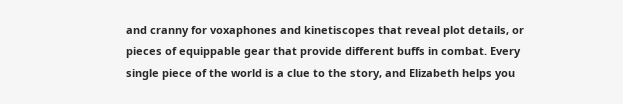and cranny for voxaphones and kinetiscopes that reveal plot details, or pieces of equippable gear that provide different buffs in combat. Every single piece of the world is a clue to the story, and Elizabeth helps you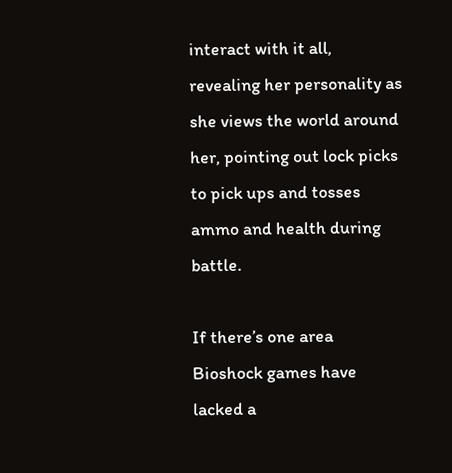interact with it all, revealing her personality as she views the world around her, pointing out lock picks to pick ups and tosses ammo and health during battle.

If there’s one area Bioshock games have lacked a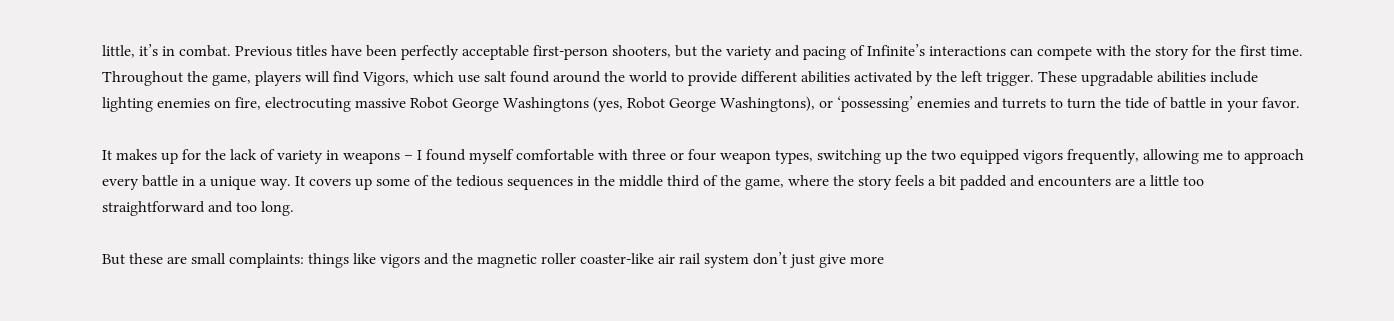little, it’s in combat. Previous titles have been perfectly acceptable first-person shooters, but the variety and pacing of Infinite’s interactions can compete with the story for the first time. Throughout the game, players will find Vigors, which use salt found around the world to provide different abilities activated by the left trigger. These upgradable abilities include lighting enemies on fire, electrocuting massive Robot George Washingtons (yes, Robot George Washingtons), or ‘possessing’ enemies and turrets to turn the tide of battle in your favor.

It makes up for the lack of variety in weapons – I found myself comfortable with three or four weapon types, switching up the two equipped vigors frequently, allowing me to approach every battle in a unique way. It covers up some of the tedious sequences in the middle third of the game, where the story feels a bit padded and encounters are a little too straightforward and too long.

But these are small complaints: things like vigors and the magnetic roller coaster-like air rail system don’t just give more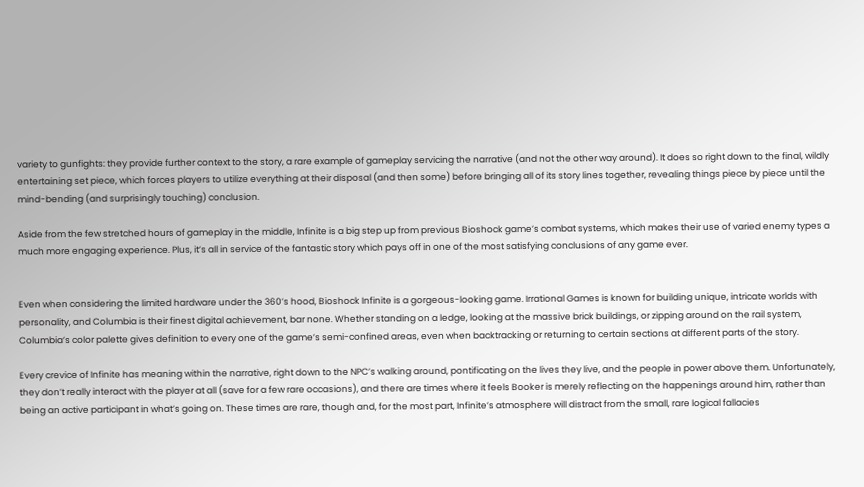variety to gunfights: they provide further context to the story, a rare example of gameplay servicing the narrative (and not the other way around). It does so right down to the final, wildly entertaining set piece, which forces players to utilize everything at their disposal (and then some) before bringing all of its story lines together, revealing things piece by piece until the mind-bending (and surprisingly touching) conclusion.

Aside from the few stretched hours of gameplay in the middle, Infinite is a big step up from previous Bioshock game’s combat systems, which makes their use of varied enemy types a much more engaging experience. Plus, it’s all in service of the fantastic story which pays off in one of the most satisfying conclusions of any game ever.


Even when considering the limited hardware under the 360’s hood, Bioshock Infinite is a gorgeous-looking game. Irrational Games is known for building unique, intricate worlds with personality, and Columbia is their finest digital achievement, bar none. Whether standing on a ledge, looking at the massive brick buildings, or zipping around on the rail system, Columbia’s color palette gives definition to every one of the game’s semi-confined areas, even when backtracking or returning to certain sections at different parts of the story.

Every crevice of Infinite has meaning within the narrative, right down to the NPC’s walking around, pontificating on the lives they live, and the people in power above them. Unfortunately, they don’t really interact with the player at all (save for a few rare occasions), and there are times where it feels Booker is merely reflecting on the happenings around him, rather than being an active participant in what’s going on. These times are rare, though and, for the most part, Infinite’s atmosphere will distract from the small, rare logical fallacies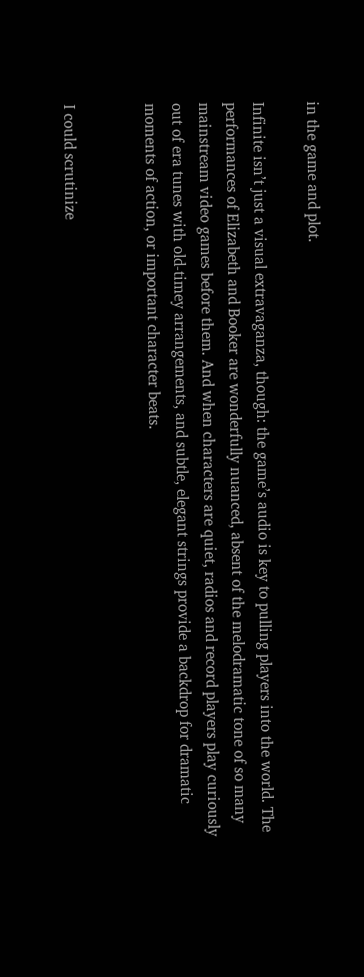in the game and plot.

Infinite isn’t just a visual extravaganza, though: the game’s audio is key to pulling players into the world. The performances of Elizabeth and Booker are wonderfully nuanced, absent of the melodramatic tone of so many mainstream video games before them. And when characters are quiet, radios and record players play curiously out of era tunes with old-timey arrangements, and subtle, elegant strings provide a backdrop for dramatic moments of action, or important character beats.


I could scrutinize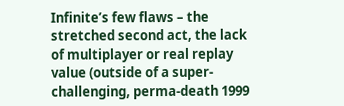Infinite’s few flaws – the stretched second act, the lack of multiplayer or real replay value (outside of a super-challenging, perma-death 1999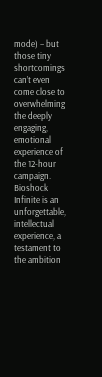mode) – but those tiny shortcomings can’t even come close to overwhelming the deeply engaging, emotional experience of the 12-hour campaign. Bioshock Infinite is an unforgettable, intellectual experience, a testament to the ambition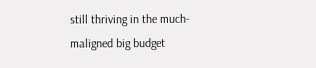still thriving in the much-maligned big budget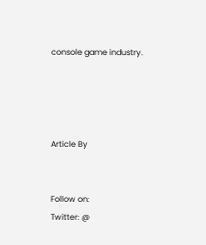console game industry.




Article By


Follow on:
Twitter: @